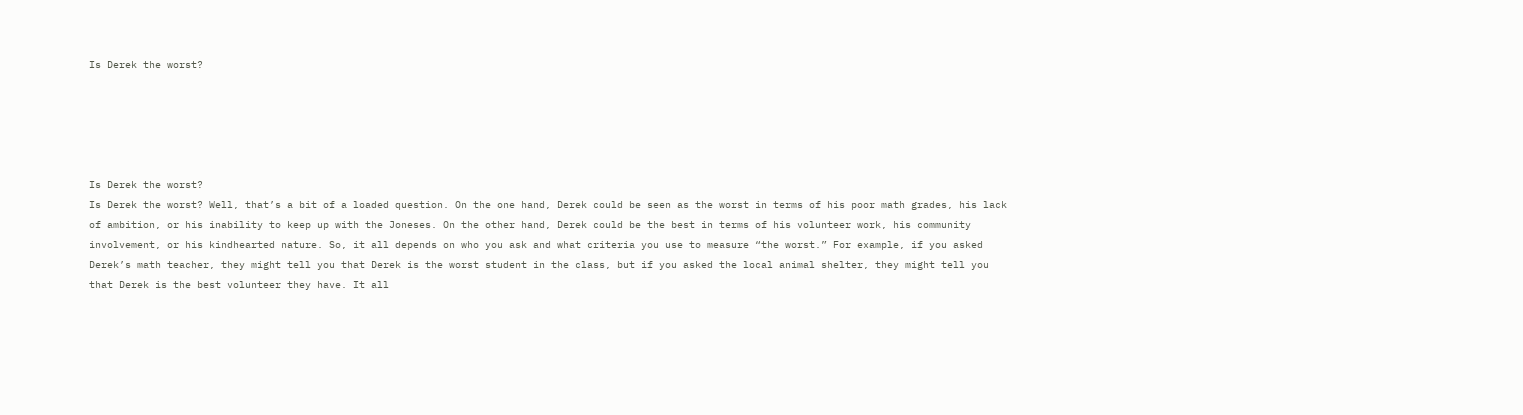Is Derek the worst?





Is Derek the worst?
Is Derek the worst? Well, that’s a bit of a loaded question. On the one hand, Derek could be seen as the worst in terms of his poor math grades, his lack of ambition, or his inability to keep up with the Joneses. On the other hand, Derek could be the best in terms of his volunteer work, his community involvement, or his kindhearted nature. So, it all depends on who you ask and what criteria you use to measure “the worst.” For example, if you asked Derek’s math teacher, they might tell you that Derek is the worst student in the class, but if you asked the local animal shelter, they might tell you that Derek is the best volunteer they have. It all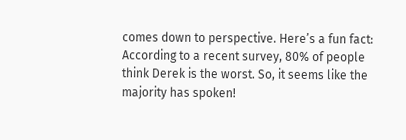comes down to perspective. Here’s a fun fact: According to a recent survey, 80% of people think Derek is the worst. So, it seems like the majority has spoken!